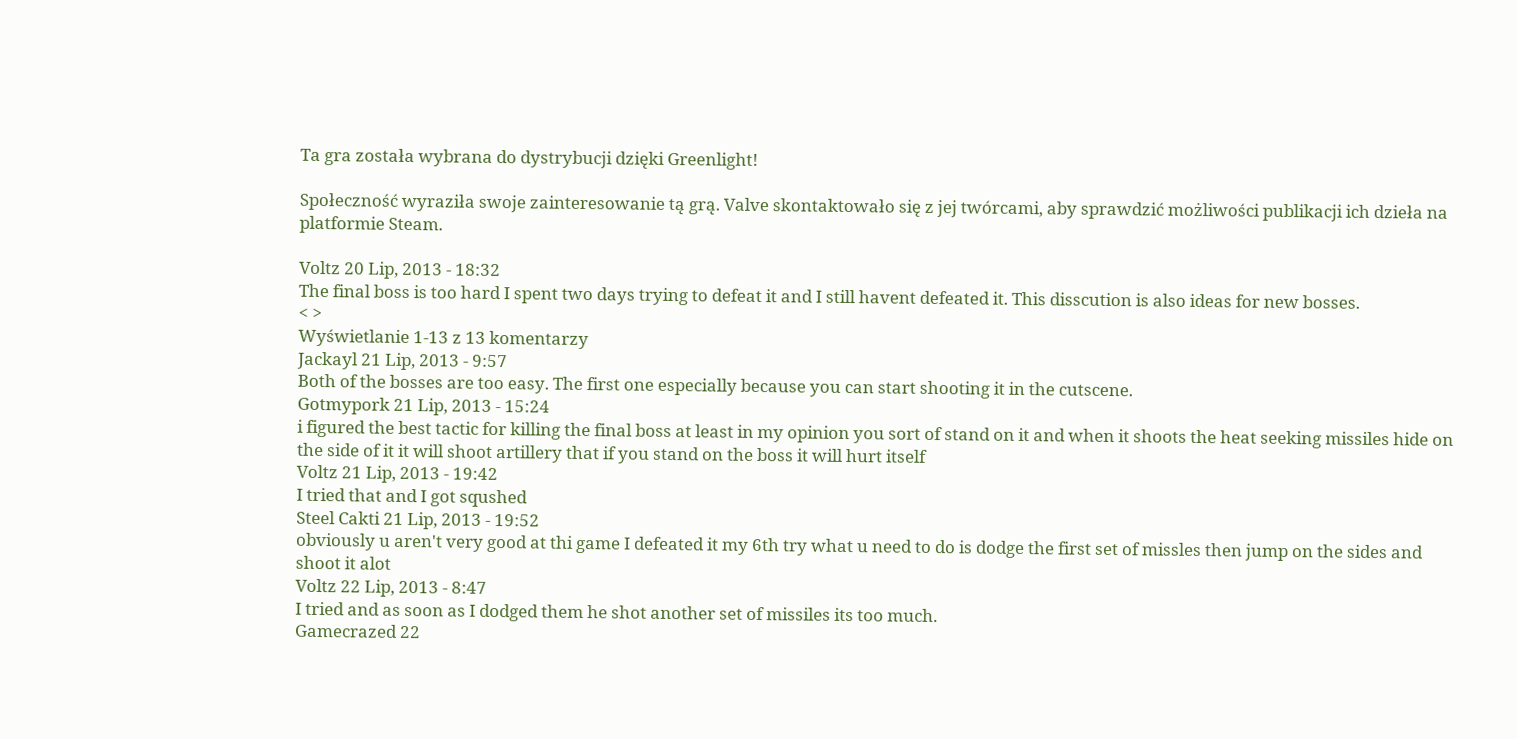Ta gra została wybrana do dystrybucji dzięki Greenlight!

Społeczność wyraziła swoje zainteresowanie tą grą. Valve skontaktowało się z jej twórcami, aby sprawdzić możliwości publikacji ich dzieła na platformie Steam.

Voltz 20 Lip, 2013 - 18:32
The final boss is too hard I spent two days trying to defeat it and I still havent defeated it. This disscution is also ideas for new bosses.
< >
Wyświetlanie 1-13 z 13 komentarzy
Jackayl 21 Lip, 2013 - 9:57
Both of the bosses are too easy. The first one especially because you can start shooting it in the cutscene.
Gotmypork 21 Lip, 2013 - 15:24
i figured the best tactic for killing the final boss at least in my opinion you sort of stand on it and when it shoots the heat seeking missiles hide on the side of it it will shoot artillery that if you stand on the boss it will hurt itself
Voltz 21 Lip, 2013 - 19:42
I tried that and I got squshed
Steel Cakti 21 Lip, 2013 - 19:52
obviously u aren't very good at thi game I defeated it my 6th try what u need to do is dodge the first set of missles then jump on the sides and shoot it alot
Voltz 22 Lip, 2013 - 8:47
I tried and as soon as I dodged them he shot another set of missiles its too much.
Gamecrazed 22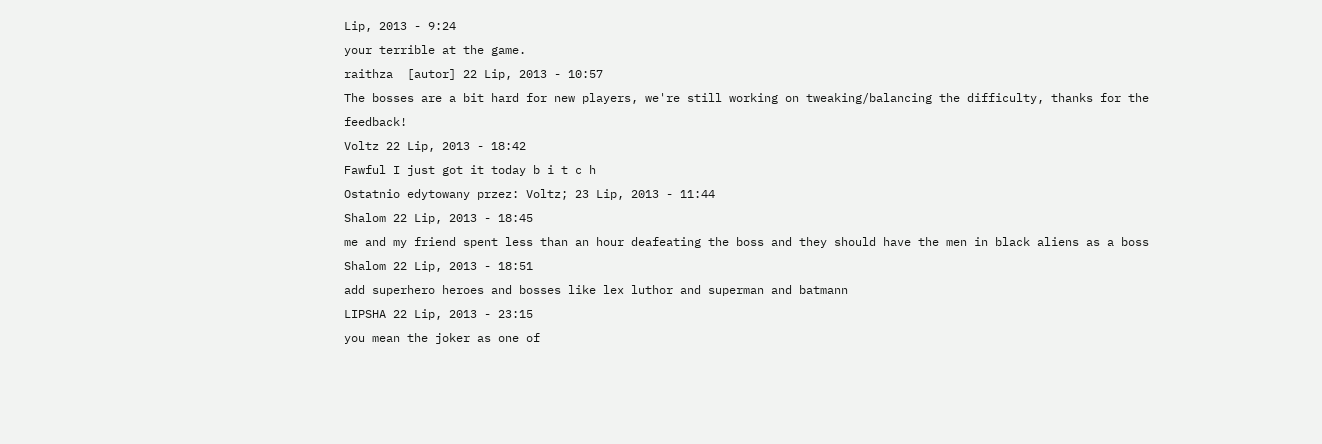Lip, 2013 - 9:24
your terrible at the game.
raithza  [autor] 22 Lip, 2013 - 10:57
The bosses are a bit hard for new players, we're still working on tweaking/balancing the difficulty, thanks for the feedback!
Voltz 22 Lip, 2013 - 18:42
Fawful I just got it today b i t c h
Ostatnio edytowany przez: Voltz; 23 Lip, 2013 - 11:44
Shalom 22 Lip, 2013 - 18:45
me and my friend spent less than an hour deafeating the boss and they should have the men in black aliens as a boss
Shalom 22 Lip, 2013 - 18:51
add superhero heroes and bosses like lex luthor and superman and batmann
LIPSHA 22 Lip, 2013 - 23:15
you mean the joker as one of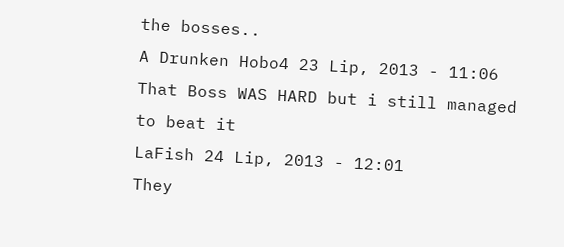the bosses..
A Drunken Hobo4 23 Lip, 2013 - 11:06
That Boss WAS HARD but i still managed to beat it
LaFish 24 Lip, 2013 - 12:01
They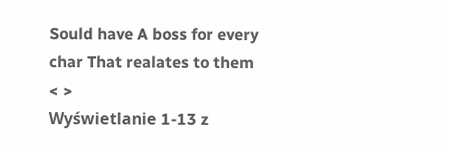Sould have A boss for every char That realates to them
< >
Wyświetlanie 1-13 z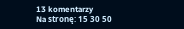13 komentarzy
Na stronę: 15 30 50